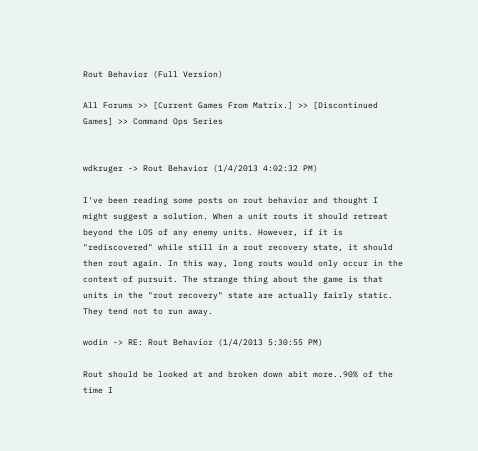Rout Behavior (Full Version)

All Forums >> [Current Games From Matrix.] >> [Discontinued Games] >> Command Ops Series


wdkruger -> Rout Behavior (1/4/2013 4:02:32 PM)

I've been reading some posts on rout behavior and thought I might suggest a solution. When a unit routs it should retreat beyond the LOS of any enemy units. However, if it is "rediscovered" while still in a rout recovery state, it should then rout again. In this way, long routs would only occur in the context of pursuit. The strange thing about the game is that units in the "rout recovery" state are actually fairly static. They tend not to run away.

wodin -> RE: Rout Behavior (1/4/2013 5:30:55 PM)

Rout should be looked at and broken down abit more..90% of the time I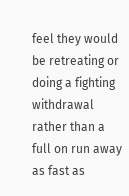feel they would be retreating or doing a fighting withdrawal rather than a full on run away as fast as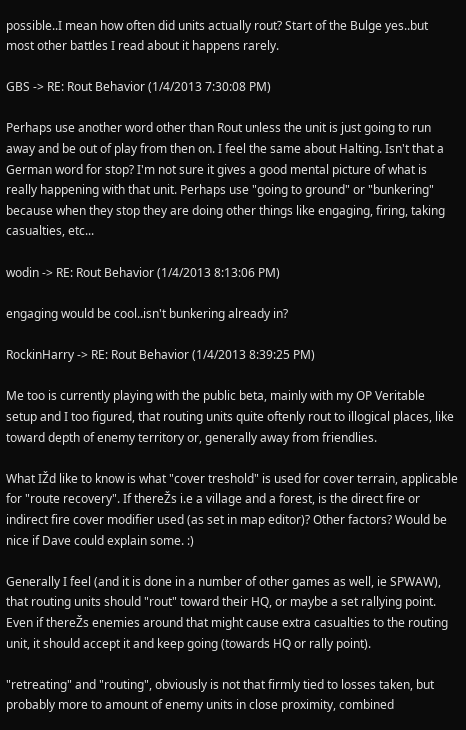possible..I mean how often did units actually rout? Start of the Bulge yes..but most other battles I read about it happens rarely.

GBS -> RE: Rout Behavior (1/4/2013 7:30:08 PM)

Perhaps use another word other than Rout unless the unit is just going to run away and be out of play from then on. I feel the same about Halting. Isn't that a German word for stop? I'm not sure it gives a good mental picture of what is really happening with that unit. Perhaps use "going to ground" or "bunkering" because when they stop they are doing other things like engaging, firing, taking casualties, etc...

wodin -> RE: Rout Behavior (1/4/2013 8:13:06 PM)

engaging would be cool..isn't bunkering already in?

RockinHarry -> RE: Rout Behavior (1/4/2013 8:39:25 PM)

Me too is currently playing with the public beta, mainly with my OP Veritable setup and I too figured, that routing units quite oftenly rout to illogical places, like toward depth of enemy territory or, generally away from friendlies.

What IŽd like to know is what "cover treshold" is used for cover terrain, applicable for "route recovery". If thereŽs i.e a village and a forest, is the direct fire or indirect fire cover modifier used (as set in map editor)? Other factors? Would be nice if Dave could explain some. :)

Generally I feel (and it is done in a number of other games as well, ie SPWAW), that routing units should "rout" toward their HQ, or maybe a set rallying point. Even if thereŽs enemies around that might cause extra casualties to the routing unit, it should accept it and keep going (towards HQ or rally point).

"retreating" and "routing", obviously is not that firmly tied to losses taken, but probably more to amount of enemy units in close proximity, combined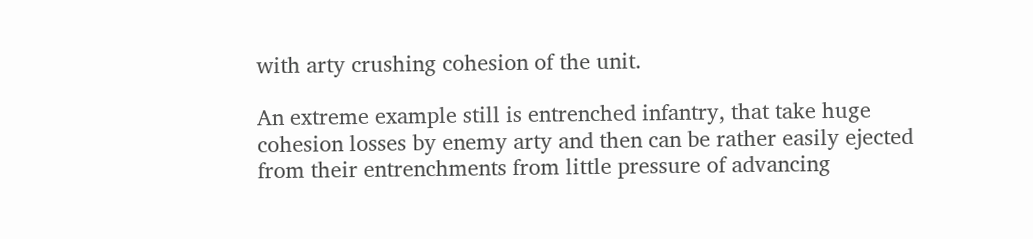with arty crushing cohesion of the unit.

An extreme example still is entrenched infantry, that take huge cohesion losses by enemy arty and then can be rather easily ejected from their entrenchments from little pressure of advancing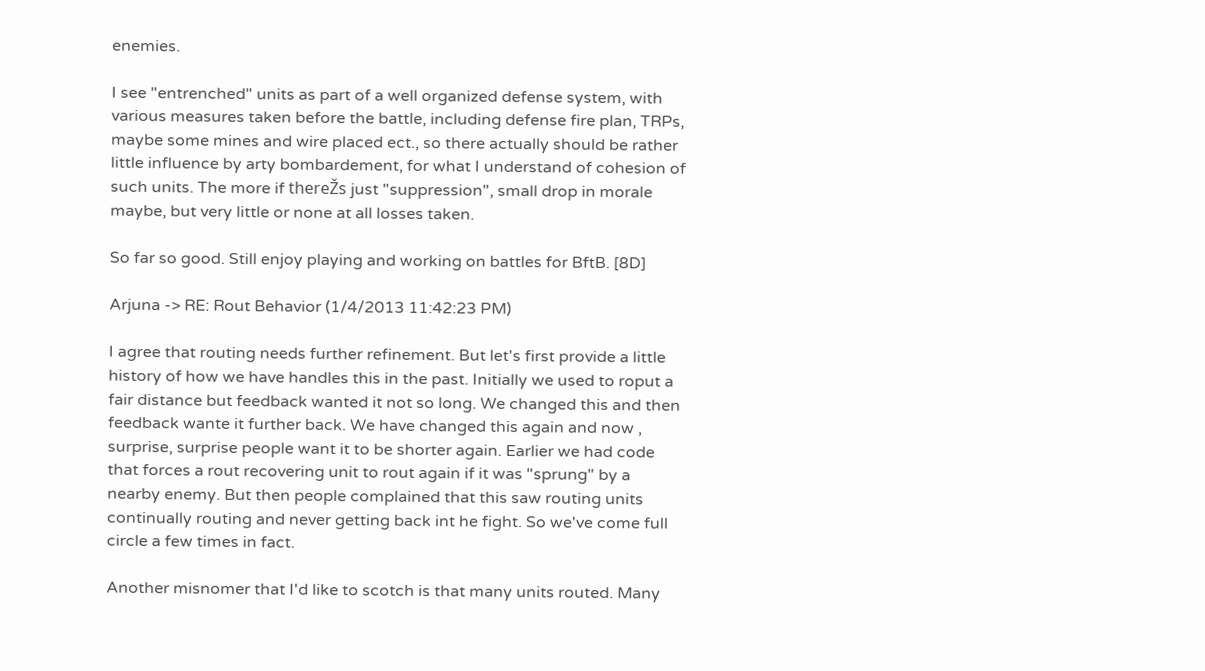enemies.

I see "entrenched" units as part of a well organized defense system, with various measures taken before the battle, including defense fire plan, TRPs, maybe some mines and wire placed ect., so there actually should be rather little influence by arty bombardement, for what I understand of cohesion of such units. The more if thereŽs just "suppression", small drop in morale maybe, but very little or none at all losses taken.

So far so good. Still enjoy playing and working on battles for BftB. [8D]

Arjuna -> RE: Rout Behavior (1/4/2013 11:42:23 PM)

I agree that routing needs further refinement. But let's first provide a little history of how we have handles this in the past. Initially we used to roput a fair distance but feedback wanted it not so long. We changed this and then feedback wante it further back. We have changed this again and now , surprise, surprise people want it to be shorter again. Earlier we had code that forces a rout recovering unit to rout again if it was "sprung" by a nearby enemy. But then people complained that this saw routing units continually routing and never getting back int he fight. So we've come full circle a few times in fact.

Another misnomer that I'd like to scotch is that many units routed. Many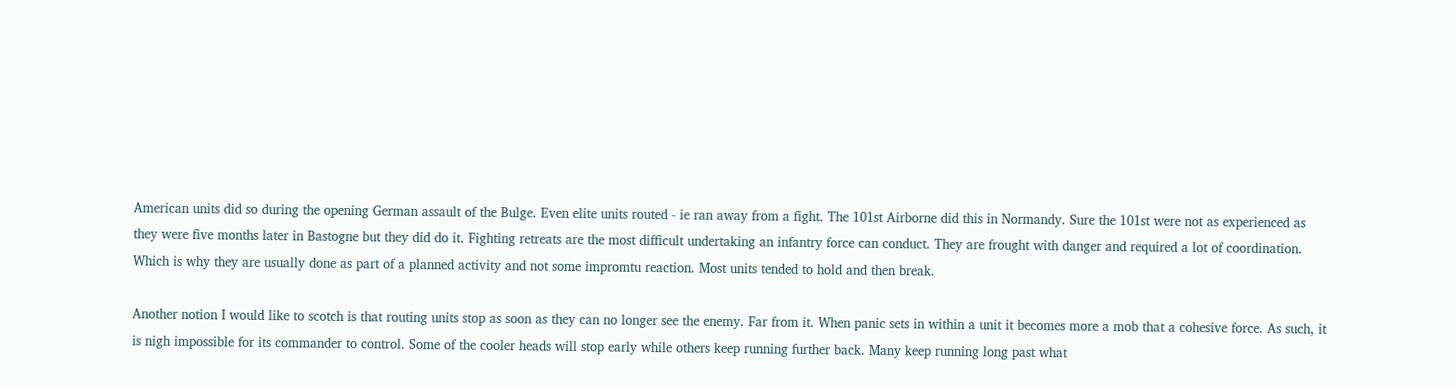American units did so during the opening German assault of the Bulge. Even elite units routed - ie ran away from a fight. The 101st Airborne did this in Normandy. Sure the 101st were not as experienced as they were five months later in Bastogne but they did do it. Fighting retreats are the most difficult undertaking an infantry force can conduct. They are frought with danger and required a lot of coordination. Which is why they are usually done as part of a planned activity and not some impromtu reaction. Most units tended to hold and then break.

Another notion I would like to scotch is that routing units stop as soon as they can no longer see the enemy. Far from it. When panic sets in within a unit it becomes more a mob that a cohesive force. As such, it is nigh impossible for its commander to control. Some of the cooler heads will stop early while others keep running further back. Many keep running long past what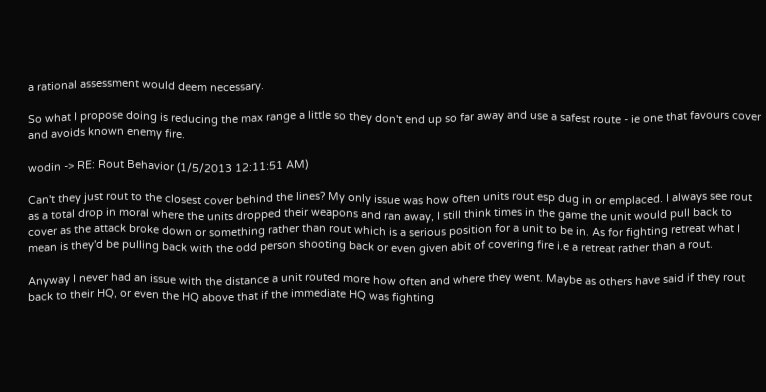a rational assessment would deem necessary.

So what I propose doing is reducing the max range a little so they don't end up so far away and use a safest route - ie one that favours cover and avoids known enemy fire.

wodin -> RE: Rout Behavior (1/5/2013 12:11:51 AM)

Can't they just rout to the closest cover behind the lines? My only issue was how often units rout esp dug in or emplaced. I always see rout as a total drop in moral where the units dropped their weapons and ran away, I still think times in the game the unit would pull back to cover as the attack broke down or something rather than rout which is a serious position for a unit to be in. As for fighting retreat what I mean is they'd be pulling back with the odd person shooting back or even given abit of covering fire i.e a retreat rather than a rout.

Anyway I never had an issue with the distance a unit routed more how often and where they went. Maybe as others have said if they rout back to their HQ, or even the HQ above that if the immediate HQ was fighting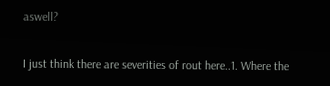aswell?

I just think there are severities of rout here..1. Where the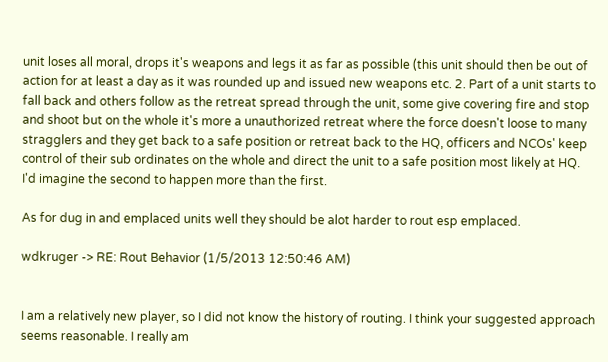unit loses all moral, drops it's weapons and legs it as far as possible (this unit should then be out of action for at least a day as it was rounded up and issued new weapons etc. 2. Part of a unit starts to fall back and others follow as the retreat spread through the unit, some give covering fire and stop and shoot but on the whole it's more a unauthorized retreat where the force doesn't loose to many stragglers and they get back to a safe position or retreat back to the HQ, officers and NCOs' keep control of their sub ordinates on the whole and direct the unit to a safe position most likely at HQ. I'd imagine the second to happen more than the first.

As for dug in and emplaced units well they should be alot harder to rout esp emplaced.

wdkruger -> RE: Rout Behavior (1/5/2013 12:50:46 AM)


I am a relatively new player, so I did not know the history of routing. I think your suggested approach seems reasonable. I really am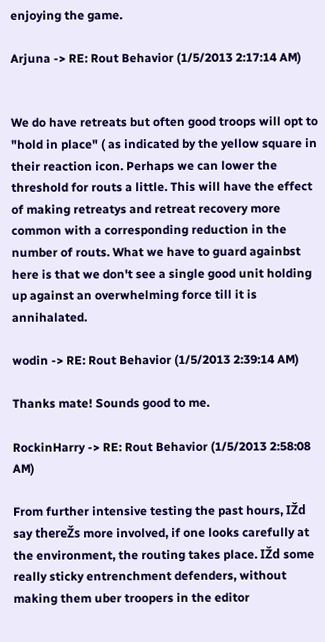enjoying the game.

Arjuna -> RE: Rout Behavior (1/5/2013 2:17:14 AM)


We do have retreats but often good troops will opt to "hold in place" ( as indicated by the yellow square in their reaction icon. Perhaps we can lower the threshold for routs a little. This will have the effect of making retreatys and retreat recovery more common with a corresponding reduction in the number of routs. What we have to guard againbst here is that we don't see a single good unit holding up against an overwhelming force till it is annihalated.

wodin -> RE: Rout Behavior (1/5/2013 2:39:14 AM)

Thanks mate! Sounds good to me.

RockinHarry -> RE: Rout Behavior (1/5/2013 2:58:08 AM)

From further intensive testing the past hours, IŽd say thereŽs more involved, if one looks carefully at the environment, the routing takes place. IŽd some really sticky entrenchment defenders, without making them uber troopers in the editor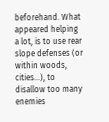beforehand. What appeared helping a lot, is to use rear slope defenses (or within woods, cities...), to disallow too many enemies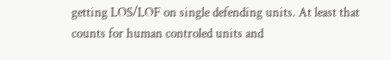getting LOS/LOF on single defending units. At least that counts for human controled units and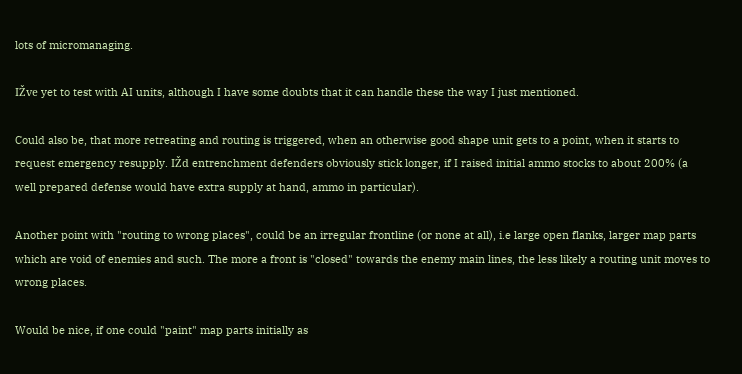lots of micromanaging.

IŽve yet to test with AI units, although I have some doubts that it can handle these the way I just mentioned.

Could also be, that more retreating and routing is triggered, when an otherwise good shape unit gets to a point, when it starts to request emergency resupply. IŽd entrenchment defenders obviously stick longer, if I raised initial ammo stocks to about 200% (a well prepared defense would have extra supply at hand, ammo in particular).

Another point with "routing to wrong places", could be an irregular frontline (or none at all), i.e large open flanks, larger map parts which are void of enemies and such. The more a front is "closed" towards the enemy main lines, the less likely a routing unit moves to wrong places.

Would be nice, if one could "paint" map parts initially as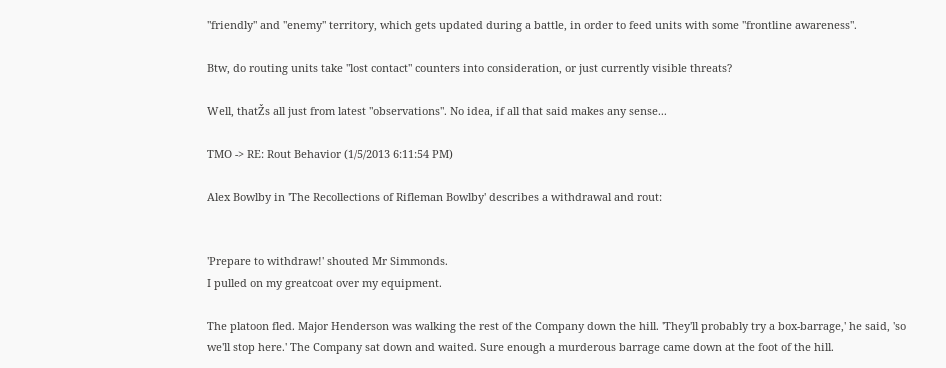"friendly" and "enemy" territory, which gets updated during a battle, in order to feed units with some "frontline awareness".

Btw, do routing units take "lost contact" counters into consideration, or just currently visible threats?

Well, thatŽs all just from latest "observations". No idea, if all that said makes any sense...

TMO -> RE: Rout Behavior (1/5/2013 6:11:54 PM)

Alex Bowlby in 'The Recollections of Rifleman Bowlby' describes a withdrawal and rout:


'Prepare to withdraw!' shouted Mr Simmonds.
I pulled on my greatcoat over my equipment.

The platoon fled. Major Henderson was walking the rest of the Company down the hill. 'They'll probably try a box-barrage,' he said, 'so we'll stop here.' The Company sat down and waited. Sure enough a murderous barrage came down at the foot of the hill.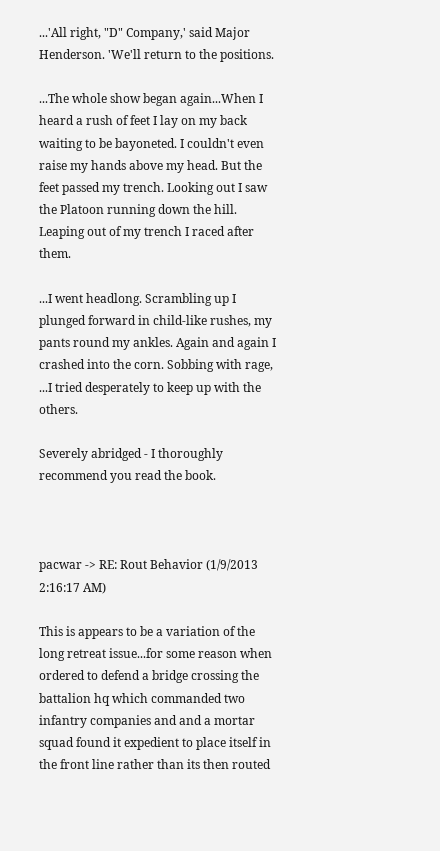...'All right, "D" Company,' said Major Henderson. 'We'll return to the positions.

...The whole show began again...When I heard a rush of feet I lay on my back waiting to be bayoneted. I couldn't even raise my hands above my head. But the feet passed my trench. Looking out I saw the Platoon running down the hill. Leaping out of my trench I raced after them.

...I went headlong. Scrambling up I plunged forward in child-like rushes, my pants round my ankles. Again and again I crashed into the corn. Sobbing with rage, ...I tried desperately to keep up with the others.

Severely abridged - I thoroughly recommend you read the book.



pacwar -> RE: Rout Behavior (1/9/2013 2:16:17 AM)

This is appears to be a variation of the long retreat issue...for some reason when ordered to defend a bridge crossing the battalion hq which commanded two infantry companies and and a mortar squad found it expedient to place itself in the front line rather than its then routed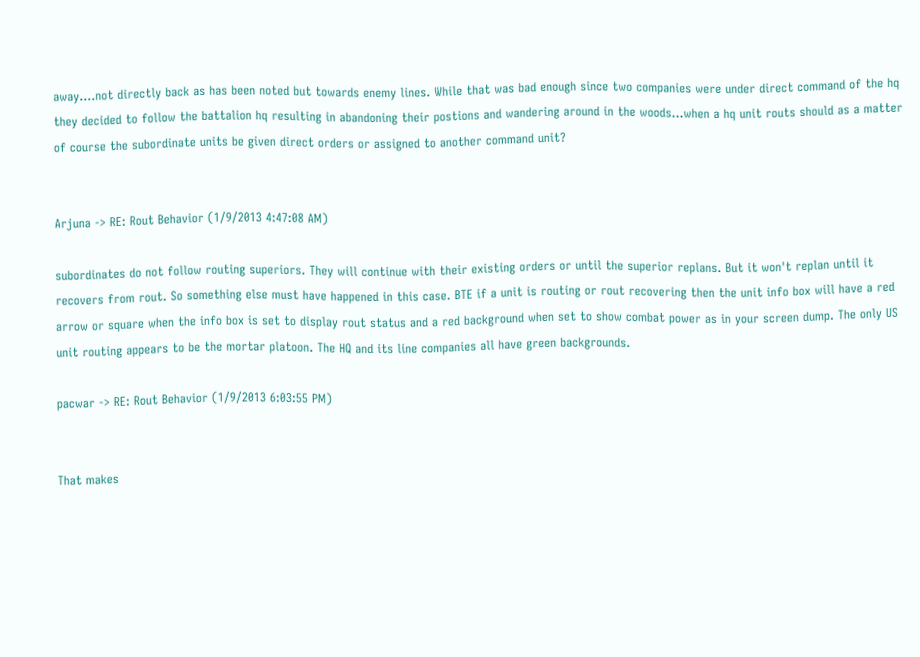away....not directly back as has been noted but towards enemy lines. While that was bad enough since two companies were under direct command of the hq they decided to follow the battalion hq resulting in abandoning their postions and wandering around in the woods...when a hq unit routs should as a matter of course the subordinate units be given direct orders or assigned to another command unit?


Arjuna -> RE: Rout Behavior (1/9/2013 4:47:08 AM)

subordinates do not follow routing superiors. They will continue with their existing orders or until the superior replans. But it won't replan until it recovers from rout. So something else must have happened in this case. BTE if a unit is routing or rout recovering then the unit info box will have a red arrow or square when the info box is set to display rout status and a red background when set to show combat power as in your screen dump. The only US unit routing appears to be the mortar platoon. The HQ and its line companies all have green backgrounds.

pacwar -> RE: Rout Behavior (1/9/2013 6:03:55 PM)


That makes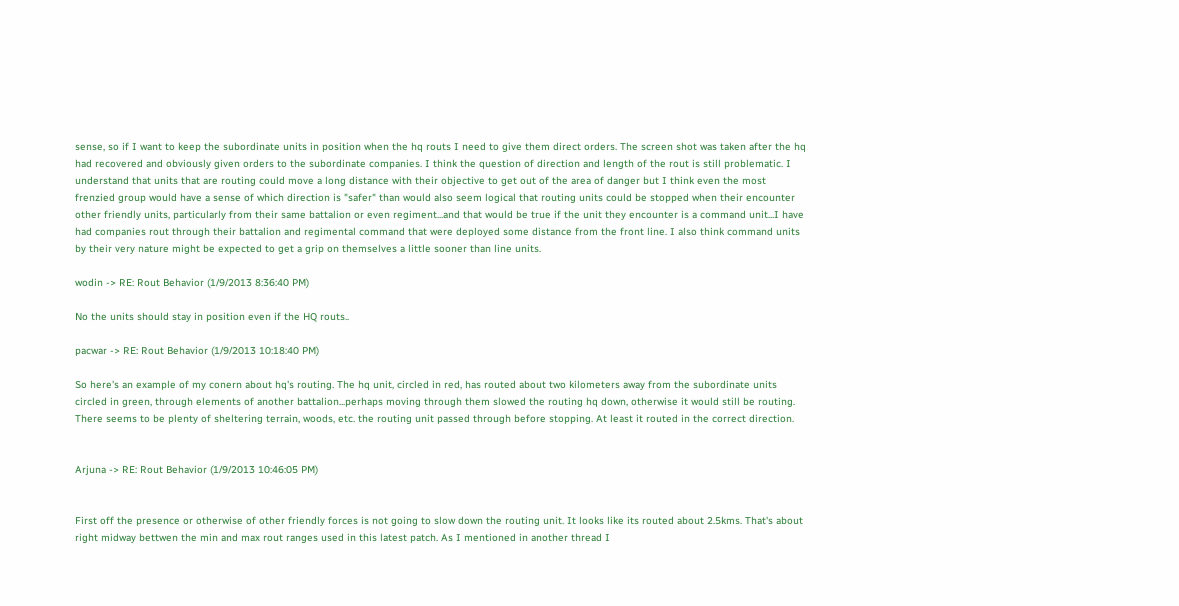sense, so if I want to keep the subordinate units in position when the hq routs I need to give them direct orders. The screen shot was taken after the hq had recovered and obviously given orders to the subordinate companies. I think the question of direction and length of the rout is still problematic. I understand that units that are routing could move a long distance with their objective to get out of the area of danger but I think even the most frenzied group would have a sense of which direction is "safer" than would also seem logical that routing units could be stopped when their encounter other friendly units, particularly from their same battalion or even regiment...and that would be true if the unit they encounter is a command unit...I have had companies rout through their battalion and regimental command that were deployed some distance from the front line. I also think command units by their very nature might be expected to get a grip on themselves a little sooner than line units.

wodin -> RE: Rout Behavior (1/9/2013 8:36:40 PM)

No the units should stay in position even if the HQ routs..

pacwar -> RE: Rout Behavior (1/9/2013 10:18:40 PM)

So here's an example of my conern about hq's routing. The hq unit, circled in red, has routed about two kilometers away from the subordinate units circled in green, through elements of another battalion...perhaps moving through them slowed the routing hq down, otherwise it would still be routing. There seems to be plenty of sheltering terrain, woods, etc. the routing unit passed through before stopping. At least it routed in the correct direction.


Arjuna -> RE: Rout Behavior (1/9/2013 10:46:05 PM)


First off the presence or otherwise of other friendly forces is not going to slow down the routing unit. It looks like its routed about 2.5kms. That's about right midway bettwen the min and max rout ranges used in this latest patch. As I mentioned in another thread I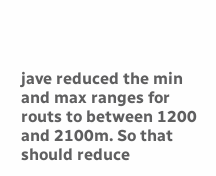jave reduced the min and max ranges for routs to between 1200 and 2100m. So that should reduce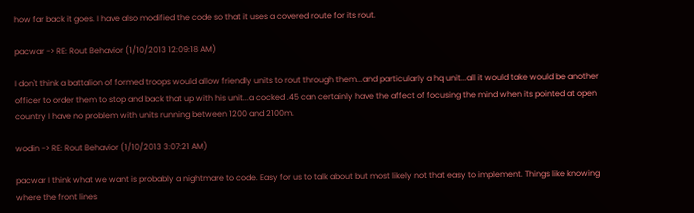how far back it goes. I have also modified the code so that it uses a covered route for its rout.

pacwar -> RE: Rout Behavior (1/10/2013 12:09:18 AM)

I don't think a battalion of formed troops would allow friendly units to rout through them...and particularly a hq unit...all it would take would be another officer to order them to stop and back that up with his unit...a cocked .45 can certainly have the affect of focusing the mind when its pointed at open country I have no problem with units running between 1200 and 2100m.

wodin -> RE: Rout Behavior (1/10/2013 3:07:21 AM)

pacwar I think what we want is probably a nightmare to code. Easy for us to talk about but most likely not that easy to implement. Things like knowing where the front lines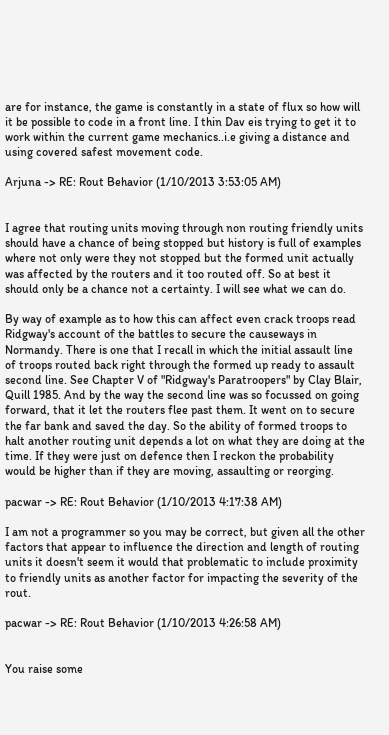are for instance, the game is constantly in a state of flux so how will it be possible to code in a front line. I thin Dav eis trying to get it to work within the current game mechanics..i.e giving a distance and using covered safest movement code.

Arjuna -> RE: Rout Behavior (1/10/2013 3:53:05 AM)


I agree that routing units moving through non routing friendly units should have a chance of being stopped but history is full of examples where not only were they not stopped but the formed unit actually was affected by the routers and it too routed off. So at best it should only be a chance not a certainty. I will see what we can do.

By way of example as to how this can affect even crack troops read Ridgway's account of the battles to secure the causeways in Normandy. There is one that I recall in which the initial assault line of troops routed back right through the formed up ready to assault second line. See Chapter V of "Ridgway's Paratroopers" by Clay Blair, Quill 1985. And by the way the second line was so focussed on going forward, that it let the routers flee past them. It went on to secure the far bank and saved the day. So the ability of formed troops to halt another routing unit depends a lot on what they are doing at the time. If they were just on defence then I reckon the probability would be higher than if they are moving, assaulting or reorging.

pacwar -> RE: Rout Behavior (1/10/2013 4:17:38 AM)

I am not a programmer so you may be correct, but given all the other factors that appear to influence the direction and length of routing units it doesn't seem it would that problematic to include proximity to friendly units as another factor for impacting the severity of the rout.

pacwar -> RE: Rout Behavior (1/10/2013 4:26:58 AM)


You raise some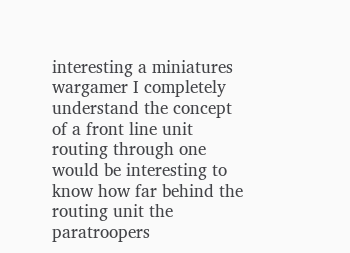interesting a miniatures wargamer I completely understand the concept of a front line unit routing through one would be interesting to know how far behind the routing unit the paratroopers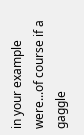in your example were...of course if a gaggle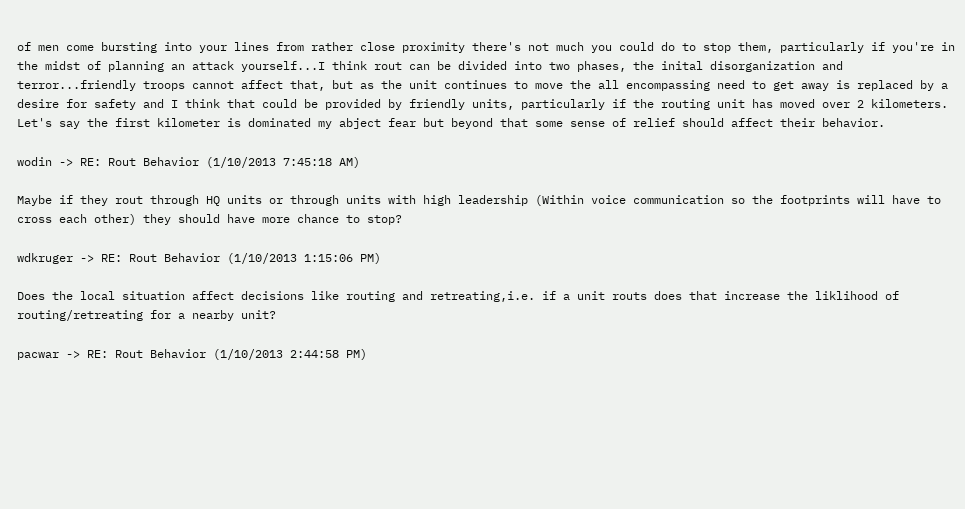of men come bursting into your lines from rather close proximity there's not much you could do to stop them, particularly if you're in the midst of planning an attack yourself...I think rout can be divided into two phases, the inital disorganization and terror...friendly troops cannot affect that, but as the unit continues to move the all encompassing need to get away is replaced by a desire for safety and I think that could be provided by friendly units, particularly if the routing unit has moved over 2 kilometers. Let's say the first kilometer is dominated my abject fear but beyond that some sense of relief should affect their behavior.

wodin -> RE: Rout Behavior (1/10/2013 7:45:18 AM)

Maybe if they rout through HQ units or through units with high leadership (Within voice communication so the footprints will have to cross each other) they should have more chance to stop?

wdkruger -> RE: Rout Behavior (1/10/2013 1:15:06 PM)

Does the local situation affect decisions like routing and retreating,i.e. if a unit routs does that increase the liklihood of routing/retreating for a nearby unit?

pacwar -> RE: Rout Behavior (1/10/2013 2:44:58 PM)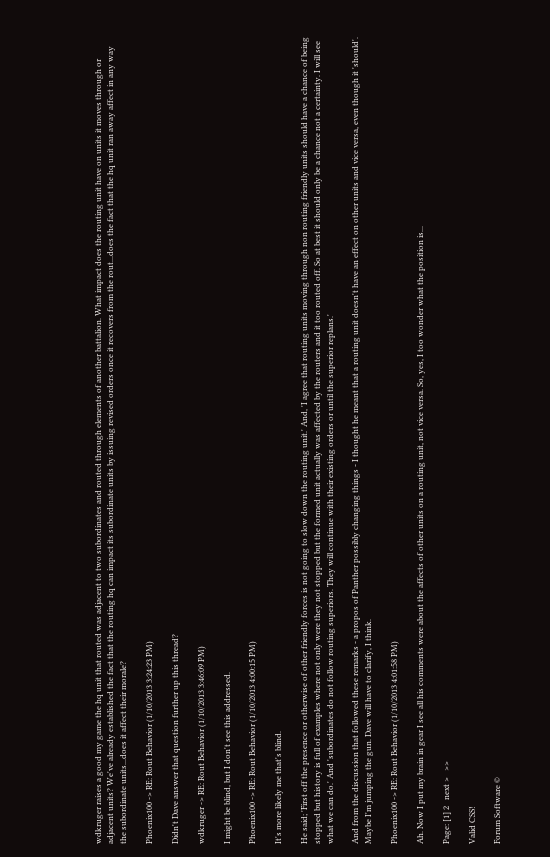wdkruger raises a good my game the hq unit that routed was adjacent to two subordinates and routed through elements of another battalion. What impact does the routing unit have on units it moves through or adjacent units? We've already established the fact that the routing hq can impact its subordinate units by issuing revised orders once it recovers from the rout...does the fact that the hq unit ran away affect in any way the subordinate units...does it affect their morale?

Phoenix100 -> RE: Rout Behavior (1/10/2013 3:24:23 PM)

Didn't Dave answer that question further up this thread?

wdkruger -> RE: Rout Behavior (1/10/2013 3:46:09 PM)

I might be blind, but I don't see this addressed.

Phoenix100 -> RE: Rout Behavior (1/10/2013 4:00:15 PM)

It's more likely me that's blind.

He said; 'First off the presence or otherwise of other friendly forces is not going to slow down the routing unit.' And, 'I agree that routing units moving through non routing friendly units should have a chance of being stopped but history is full of examples where not only were they not stopped but the formed unit actually was affected by the routers and it too routed off. So at best it should only be a chance not a certainty. I will see what we can do.' And 'subordinates do not follow routing superiors. They will continue with their existing orders or until the superior replans.'

And from the discussion that followed these remarks - a propos of Panther possibly changing things - I thought he meant that a routing unit doesn't have an effect on other units and vice versa, even though it 'should'. Maybe I'm jumping the gun. Dave will have to clarify, I think.

Phoenix100 -> RE: Rout Behavior (1/10/2013 4:01:58 PM)

Ah. Now I put my brain in gear I see all his comments were about the affects of other units on a routing unit, not vice versa. So, yes, I too wonder what the position is...

Page: [1] 2   next >   >>

Valid CSS!

Forum Software ©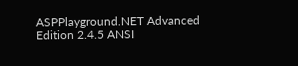ASPPlayground.NET Advanced Edition 2.4.5 ANSI